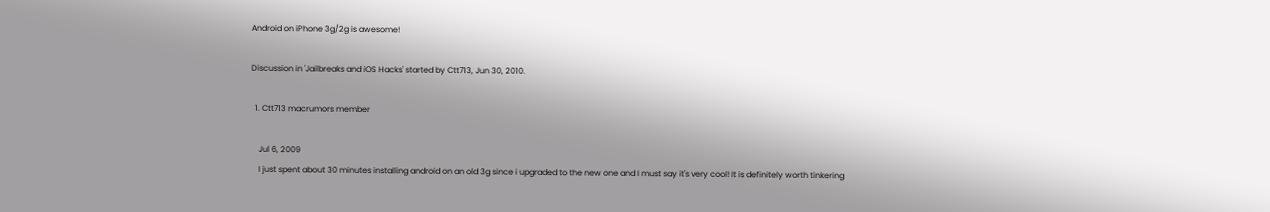Android on iPhone 3g/2g is awesome!

Discussion in 'Jailbreaks and iOS Hacks' started by Ctt713, Jun 30, 2010.

  1. Ctt713 macrumors member

    Jul 6, 2009
    I just spent about 30 minutes installing android on an old 3g since i upgraded to the new one and I must say it's very cool! It is definitely worth tinkering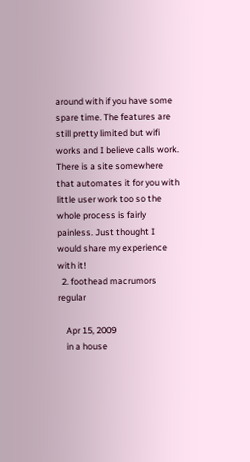around with if you have some spare time. The features are still pretty limited but wifi works and I believe calls work. There is a site somewhere that automates it for you with little user work too so the whole process is fairly painless. Just thought I would share my experience with it!
  2. foothead macrumors regular

    Apr 15, 2009
    in a house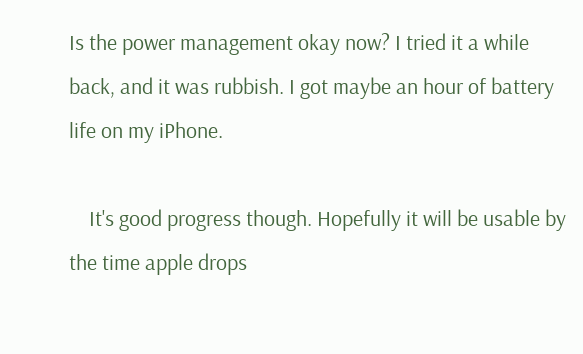Is the power management okay now? I tried it a while back, and it was rubbish. I got maybe an hour of battery life on my iPhone.

    It's good progress though. Hopefully it will be usable by the time apple drops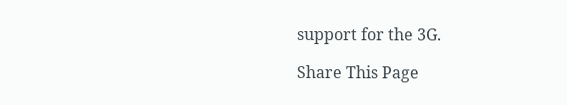support for the 3G.

Share This Page